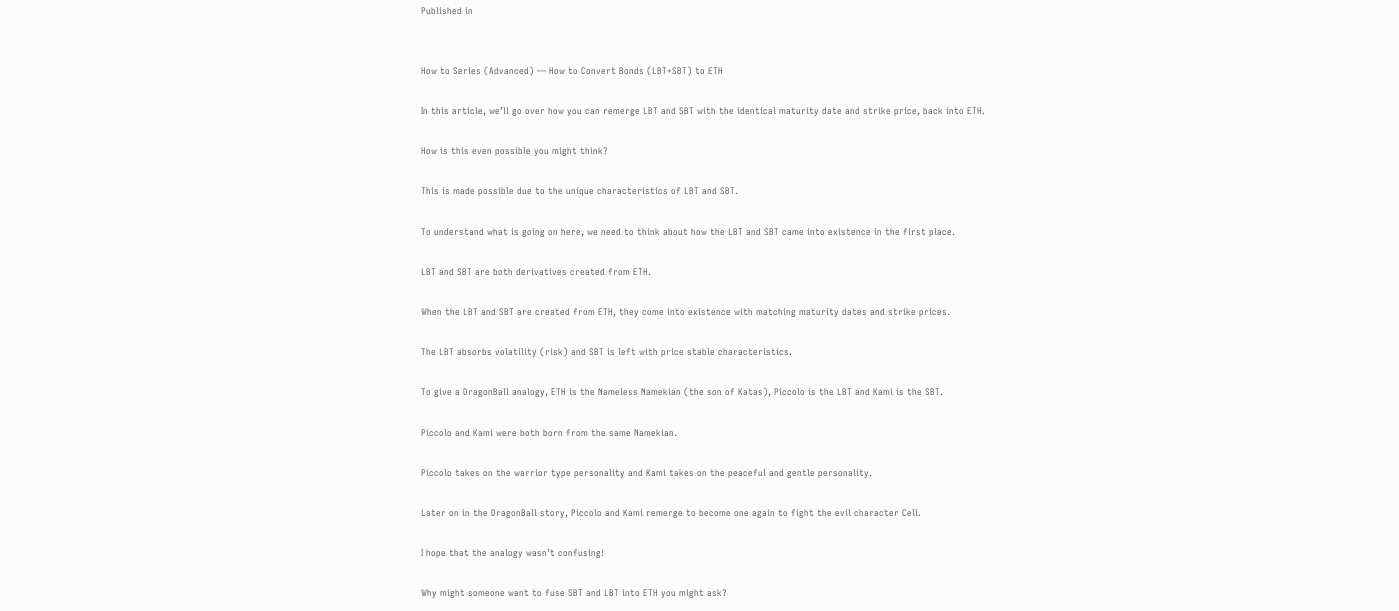Published in


How to Series (Advanced) — How to Convert Bonds (LBT+SBT) to ETH

In this article, we’ll go over how you can remerge LBT and SBT with the identical maturity date and strike price, back into ETH.

How is this even possible you might think?

This is made possible due to the unique characteristics of LBT and SBT.

To understand what is going on here, we need to think about how the LBT and SBT came into existence in the first place.

LBT and SBT are both derivatives created from ETH.

When the LBT and SBT are created from ETH, they come into existence with matching maturity dates and strike prices.

The LBT absorbs volatility (risk) and SBT is left with price stable characteristics.

To give a DragonBall analogy, ETH is the Nameless Namekian (the son of Katas), Piccolo is the LBT and Kami is the SBT.

Piccolo and Kami were both born from the same Namekian.

Piccolo takes on the warrior type personality and Kami takes on the peaceful and gentle personality.

Later on in the DragonBall story, Piccolo and Kami remerge to become one again to fight the evil character Cell.

I hope that the analogy wasn’t confusing!

Why might someone want to fuse SBT and LBT into ETH you might ask?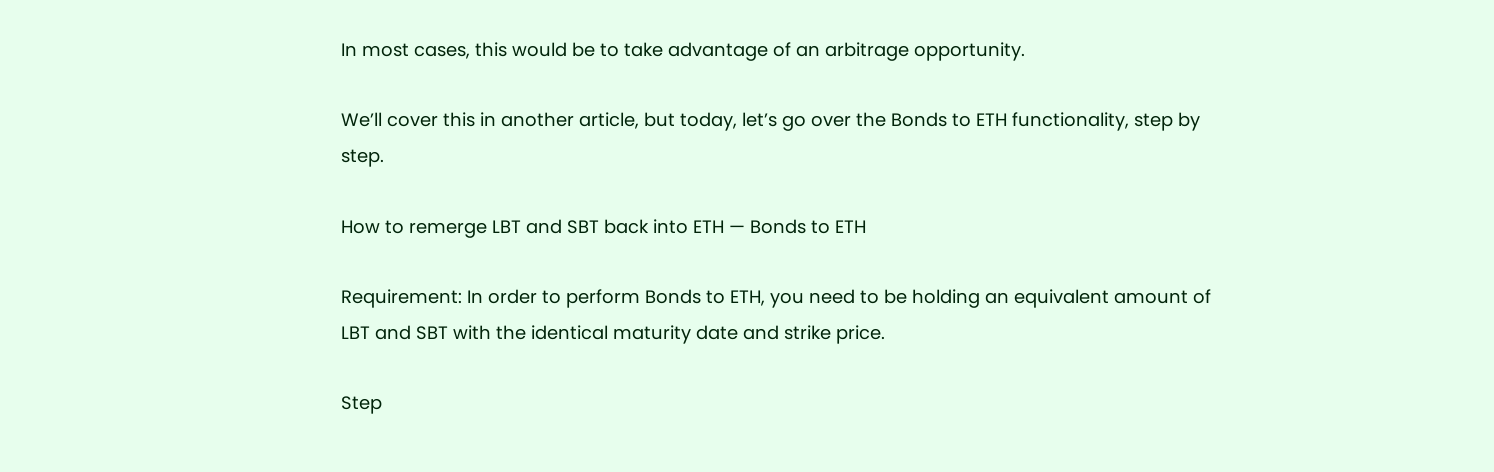In most cases, this would be to take advantage of an arbitrage opportunity.

We’ll cover this in another article, but today, let’s go over the Bonds to ETH functionality, step by step.

How to remerge LBT and SBT back into ETH — Bonds to ETH

Requirement: In order to perform Bonds to ETH, you need to be holding an equivalent amount of LBT and SBT with the identical maturity date and strike price.

Step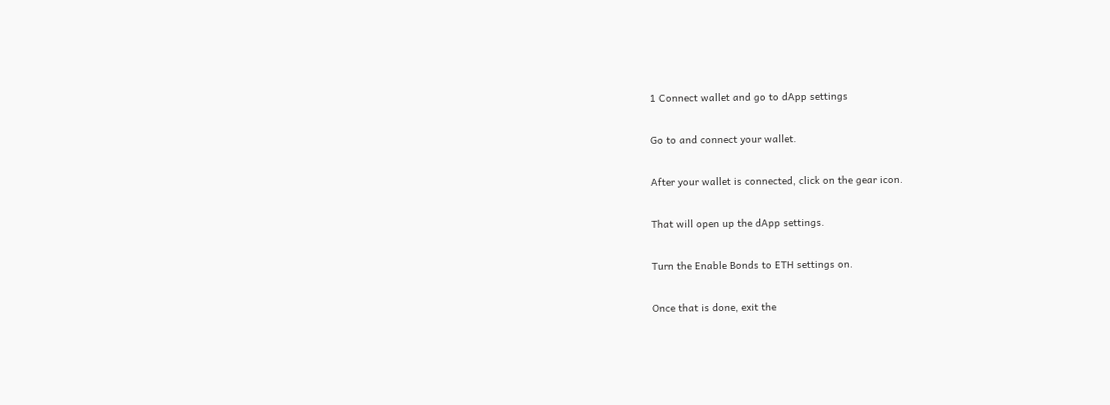1 Connect wallet and go to dApp settings

Go to and connect your wallet.

After your wallet is connected, click on the gear icon.

That will open up the dApp settings.

Turn the Enable Bonds to ETH settings on.

Once that is done, exit the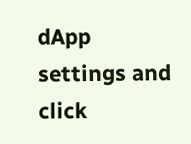dApp settings and click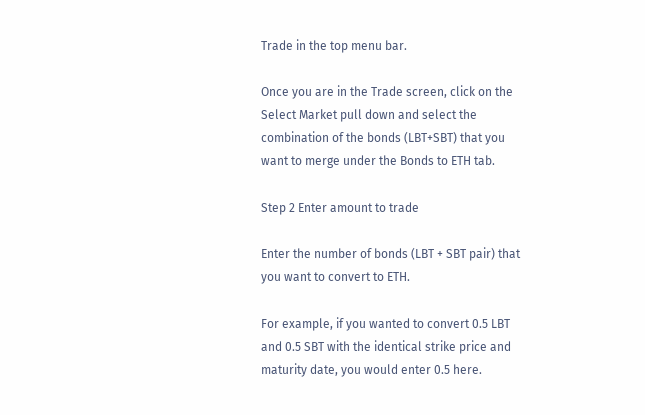Trade in the top menu bar.

Once you are in the Trade screen, click on the Select Market pull down and select the combination of the bonds (LBT+SBT) that you want to merge under the Bonds to ETH tab.

Step 2 Enter amount to trade

Enter the number of bonds (LBT + SBT pair) that you want to convert to ETH.

For example, if you wanted to convert 0.5 LBT and 0.5 SBT with the identical strike price and maturity date, you would enter 0.5 here.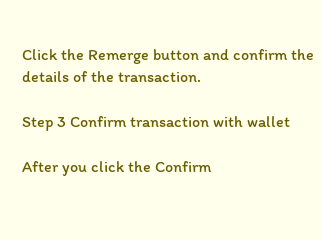Click the Remerge button and confirm the details of the transaction.

Step 3 Confirm transaction with wallet

After you click the Confirm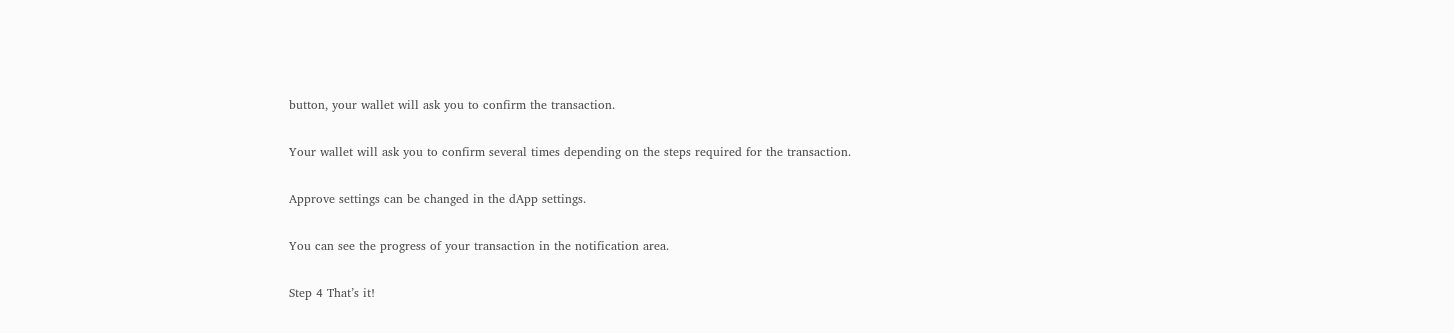button, your wallet will ask you to confirm the transaction.

Your wallet will ask you to confirm several times depending on the steps required for the transaction.

Approve settings can be changed in the dApp settings.

You can see the progress of your transaction in the notification area.

Step 4 That’s it!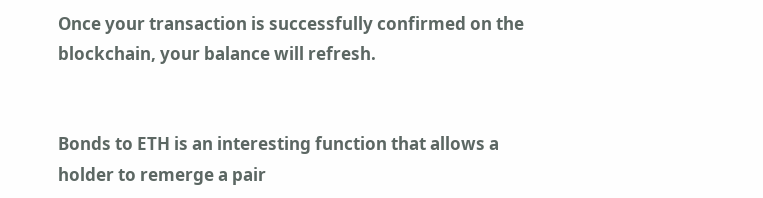Once your transaction is successfully confirmed on the blockchain, your balance will refresh.


Bonds to ETH is an interesting function that allows a holder to remerge a pair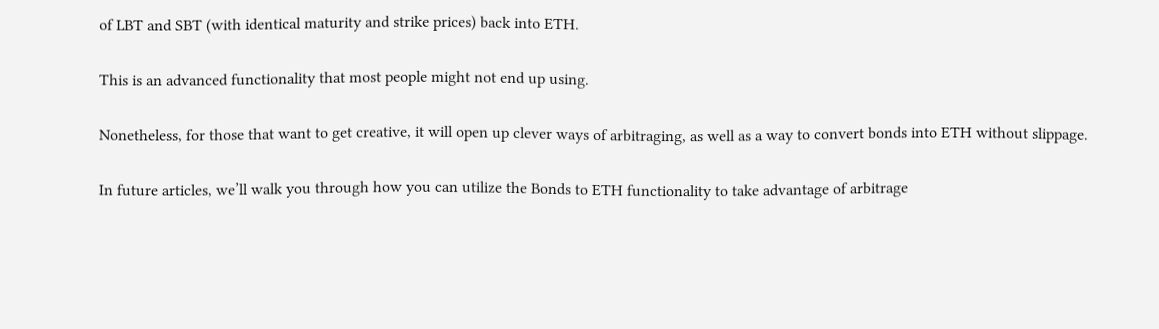of LBT and SBT (with identical maturity and strike prices) back into ETH.

This is an advanced functionality that most people might not end up using.

Nonetheless, for those that want to get creative, it will open up clever ways of arbitraging, as well as a way to convert bonds into ETH without slippage.

In future articles, we’ll walk you through how you can utilize the Bonds to ETH functionality to take advantage of arbitrage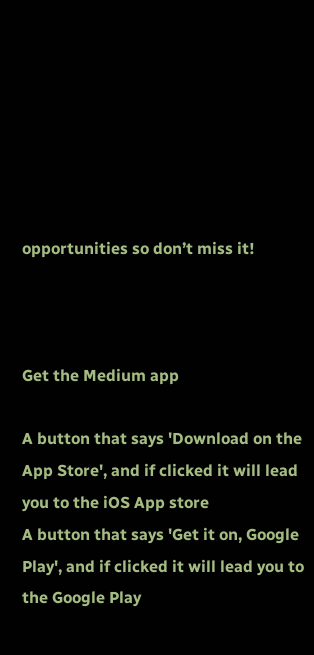opportunities so don’t miss it!



Get the Medium app

A button that says 'Download on the App Store', and if clicked it will lead you to the iOS App store
A button that says 'Get it on, Google Play', and if clicked it will lead you to the Google Play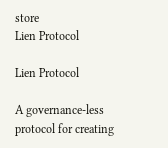store
Lien Protocol

Lien Protocol

A governance-less protocol for creating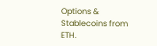Options & Stablecoins from ETH.